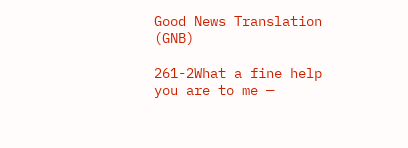Good News Translation (GNB)

261-2What a fine help you are to me —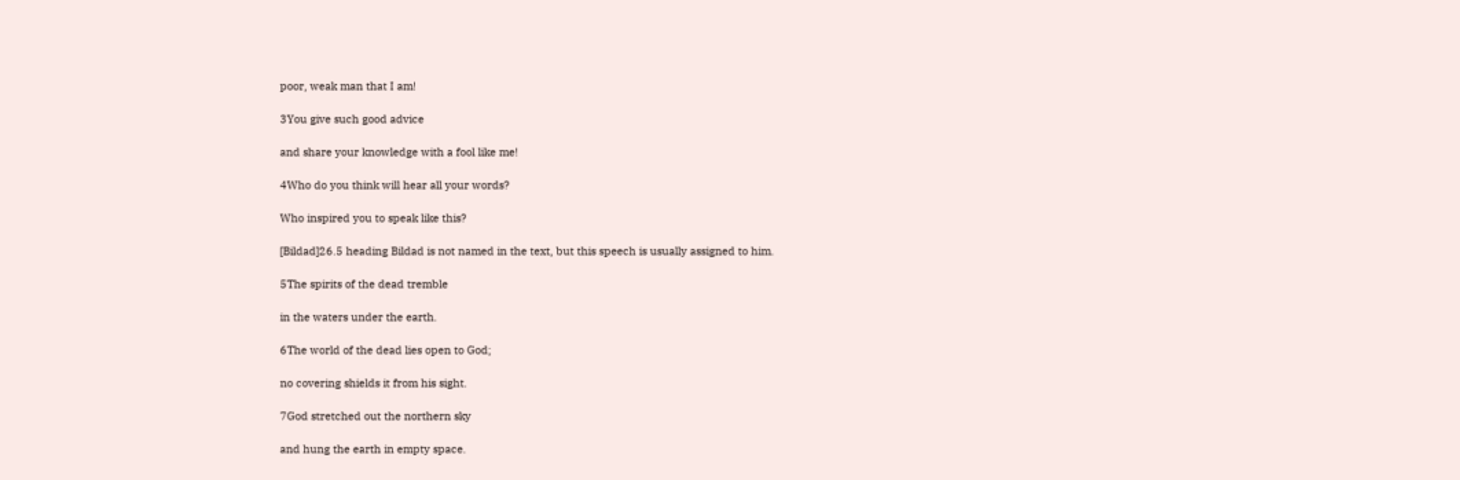poor, weak man that I am!

3You give such good advice

and share your knowledge with a fool like me!

4Who do you think will hear all your words?

Who inspired you to speak like this?

[Bildad]26.5 heading Bildad is not named in the text, but this speech is usually assigned to him.

5The spirits of the dead tremble

in the waters under the earth.

6The world of the dead lies open to God;

no covering shields it from his sight.

7God stretched out the northern sky

and hung the earth in empty space.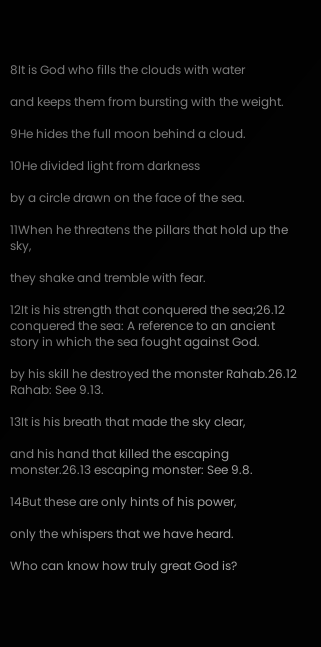8It is God who fills the clouds with water

and keeps them from bursting with the weight.

9He hides the full moon behind a cloud.

10He divided light from darkness

by a circle drawn on the face of the sea.

11When he threatens the pillars that hold up the sky,

they shake and tremble with fear.

12It is his strength that conquered the sea;26.12 conquered the sea: A reference to an ancient story in which the sea fought against God.

by his skill he destroyed the monster Rahab.26.12 Rahab: See 9.13.

13It is his breath that made the sky clear,

and his hand that killed the escaping monster.26.13 escaping monster: See 9.8.

14But these are only hints of his power,

only the whispers that we have heard.

Who can know how truly great God is?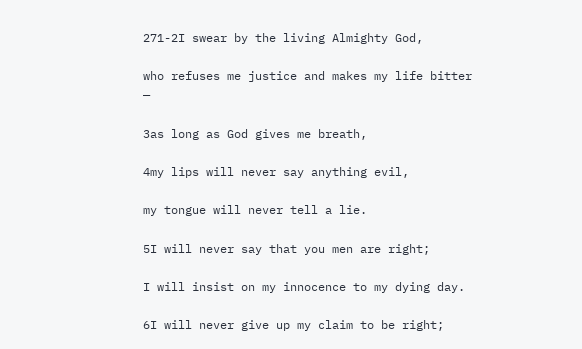271-2I swear by the living Almighty God,

who refuses me justice and makes my life bitter —

3as long as God gives me breath,

4my lips will never say anything evil,

my tongue will never tell a lie.

5I will never say that you men are right;

I will insist on my innocence to my dying day.

6I will never give up my claim to be right;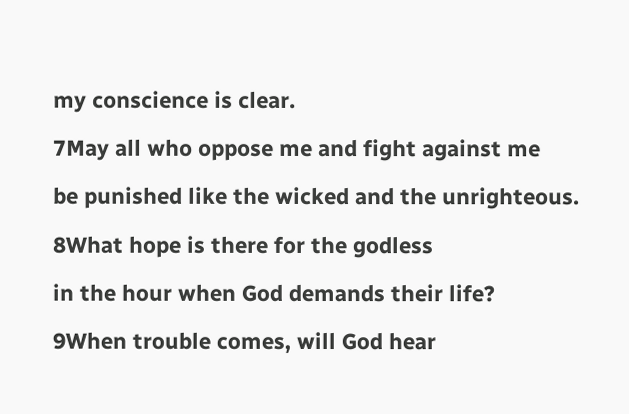my conscience is clear.

7May all who oppose me and fight against me

be punished like the wicked and the unrighteous.

8What hope is there for the godless

in the hour when God demands their life?

9When trouble comes, will God hear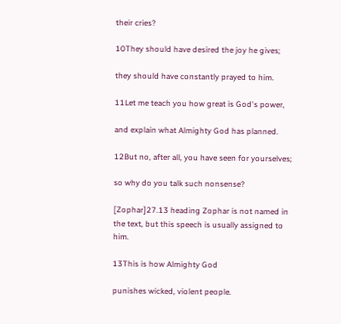their cries?

10They should have desired the joy he gives;

they should have constantly prayed to him.

11Let me teach you how great is God's power,

and explain what Almighty God has planned.

12But no, after all, you have seen for yourselves;

so why do you talk such nonsense?

[Zophar]27.13 heading Zophar is not named in the text, but this speech is usually assigned to him.

13This is how Almighty God

punishes wicked, violent people.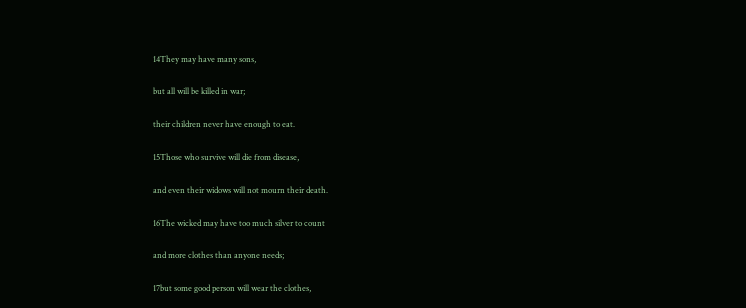14They may have many sons,

but all will be killed in war;

their children never have enough to eat.

15Those who survive will die from disease,

and even their widows will not mourn their death.

16The wicked may have too much silver to count

and more clothes than anyone needs;

17but some good person will wear the clothes,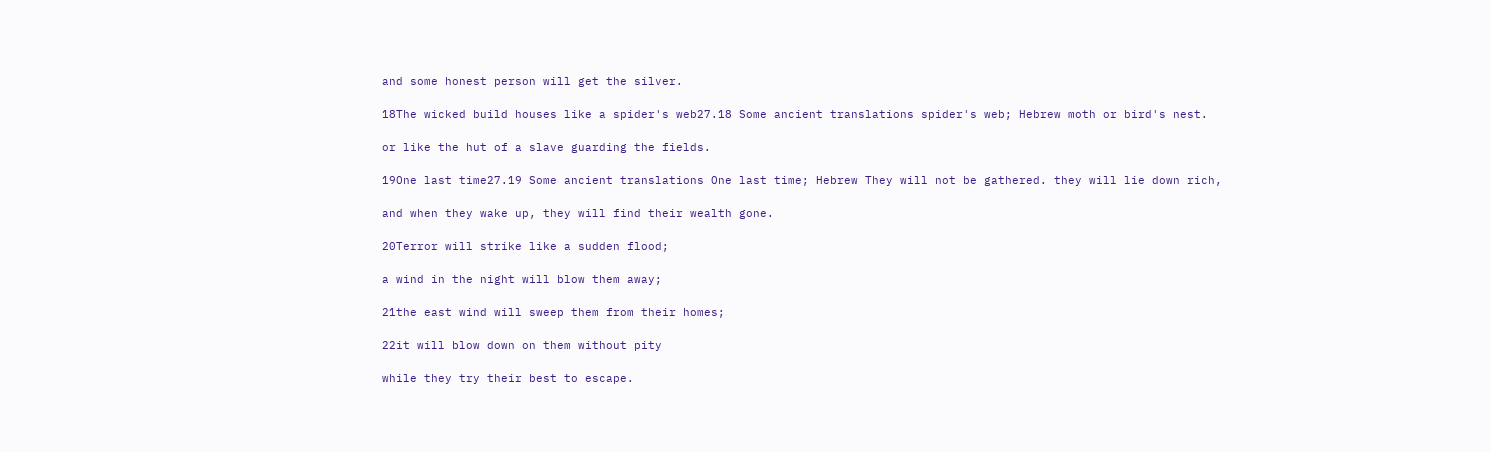and some honest person will get the silver.

18The wicked build houses like a spider's web27.18 Some ancient translations spider's web; Hebrew moth or bird's nest.

or like the hut of a slave guarding the fields.

19One last time27.19 Some ancient translations One last time; Hebrew They will not be gathered. they will lie down rich,

and when they wake up, they will find their wealth gone.

20Terror will strike like a sudden flood;

a wind in the night will blow them away;

21the east wind will sweep them from their homes;

22it will blow down on them without pity

while they try their best to escape.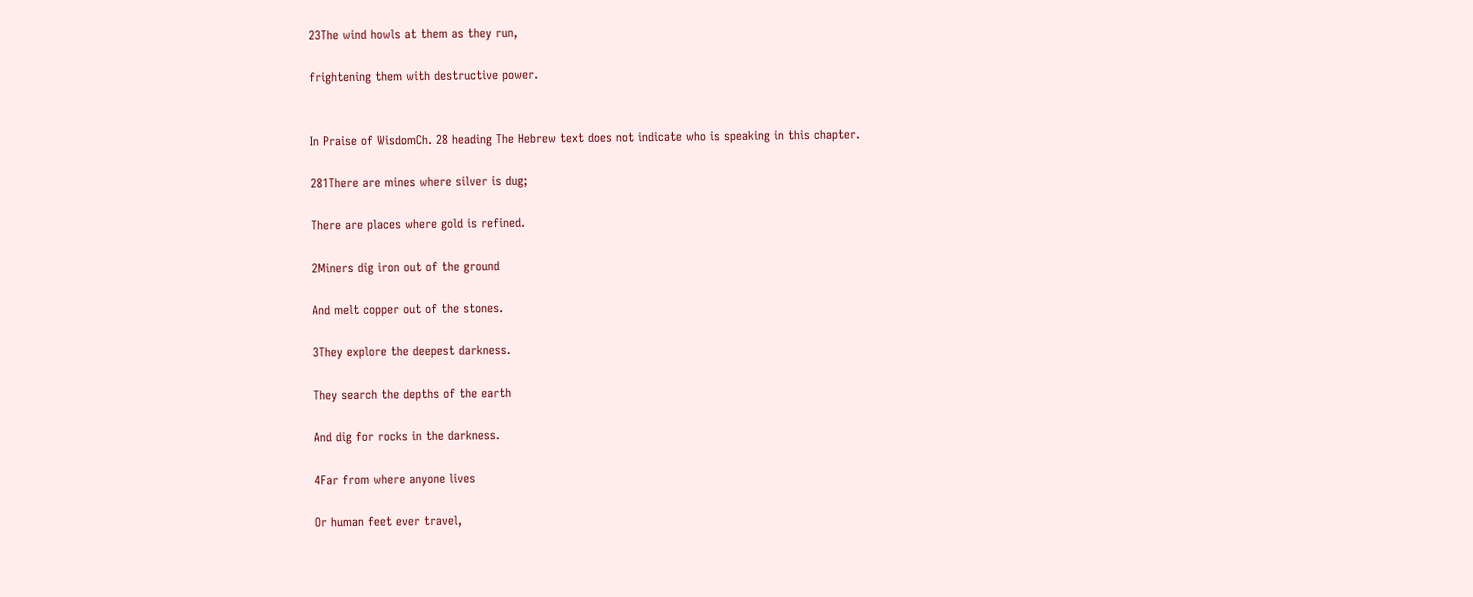23The wind howls at them as they run,

frightening them with destructive power.


In Praise of WisdomCh. 28 heading The Hebrew text does not indicate who is speaking in this chapter.

281There are mines where silver is dug;

There are places where gold is refined.

2Miners dig iron out of the ground

And melt copper out of the stones.

3They explore the deepest darkness.

They search the depths of the earth

And dig for rocks in the darkness.

4Far from where anyone lives

Or human feet ever travel,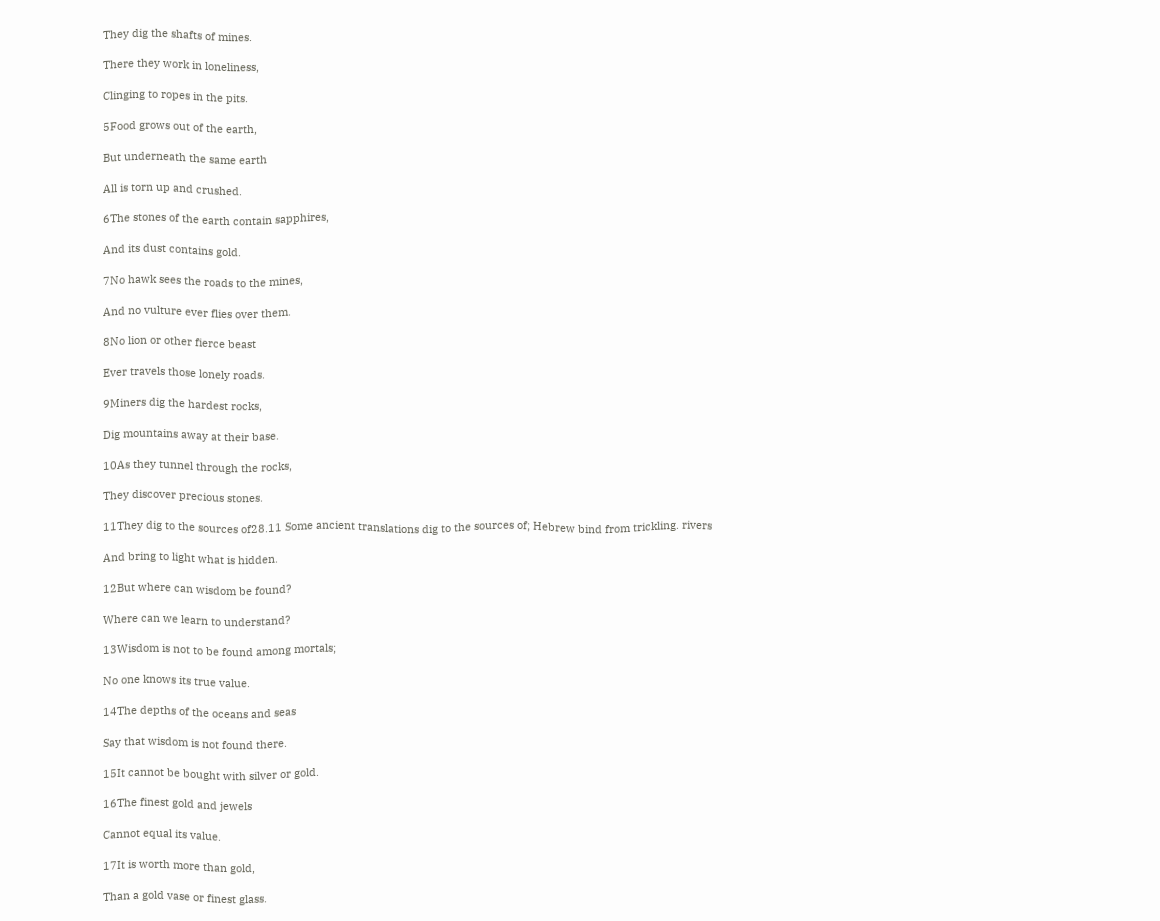They dig the shafts of mines.

There they work in loneliness,

Clinging to ropes in the pits.

5Food grows out of the earth,

But underneath the same earth

All is torn up and crushed.

6The stones of the earth contain sapphires,

And its dust contains gold.

7No hawk sees the roads to the mines,

And no vulture ever flies over them.

8No lion or other fierce beast

Ever travels those lonely roads.

9Miners dig the hardest rocks,

Dig mountains away at their base.

10As they tunnel through the rocks,

They discover precious stones.

11They dig to the sources of28.11 Some ancient translations dig to the sources of; Hebrew bind from trickling. rivers

And bring to light what is hidden.

12But where can wisdom be found?

Where can we learn to understand?

13Wisdom is not to be found among mortals;

No one knows its true value.

14The depths of the oceans and seas

Say that wisdom is not found there.

15It cannot be bought with silver or gold.

16The finest gold and jewels

Cannot equal its value.

17It is worth more than gold,

Than a gold vase or finest glass.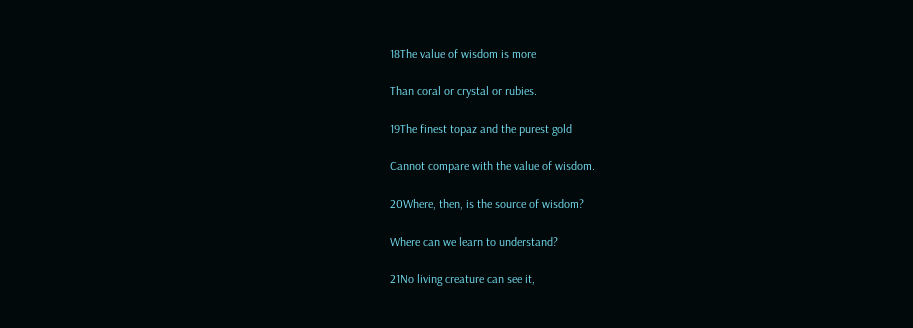18The value of wisdom is more

Than coral or crystal or rubies.

19The finest topaz and the purest gold

Cannot compare with the value of wisdom.

20Where, then, is the source of wisdom?

Where can we learn to understand?

21No living creature can see it,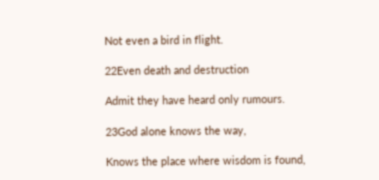Not even a bird in flight.

22Even death and destruction

Admit they have heard only rumours.

23God alone knows the way,

Knows the place where wisdom is found,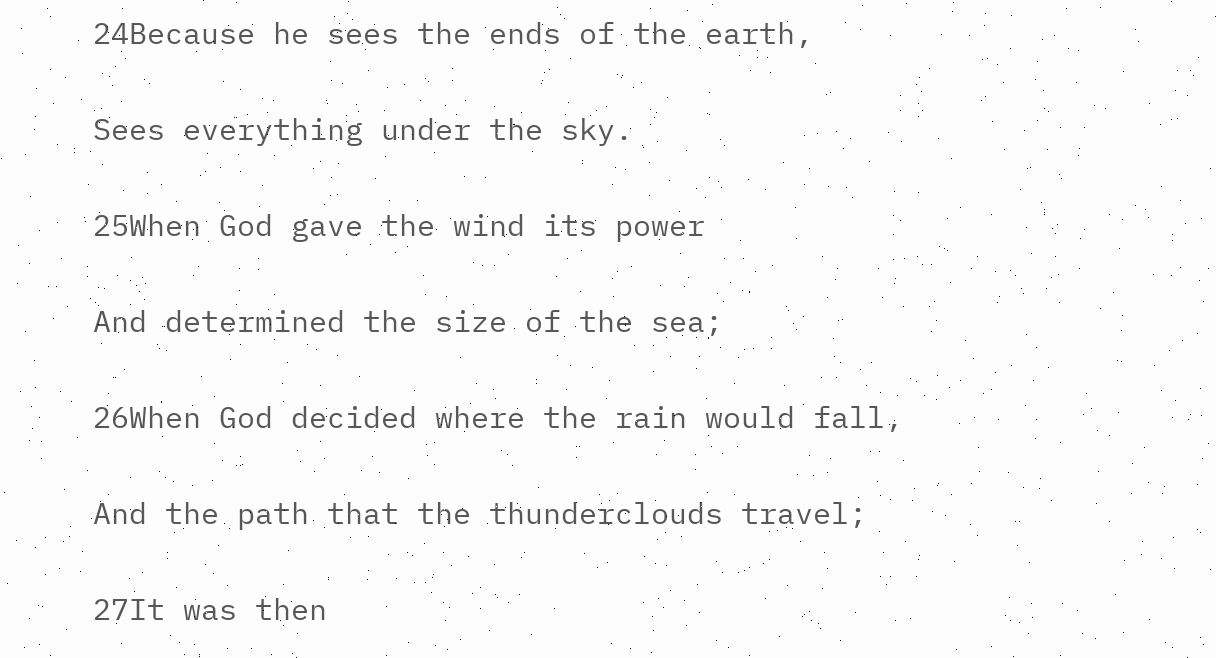24Because he sees the ends of the earth,

Sees everything under the sky.

25When God gave the wind its power

And determined the size of the sea;

26When God decided where the rain would fall,

And the path that the thunderclouds travel;

27It was then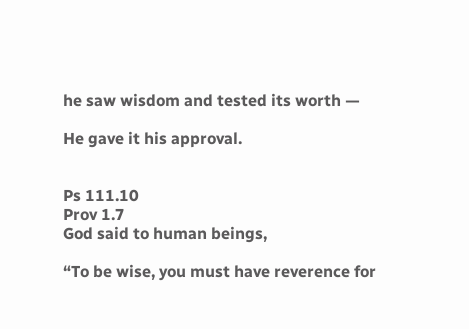he saw wisdom and tested its worth —

He gave it his approval.


Ps 111.10
Prov 1.7
God said to human beings,

“To be wise, you must have reverence for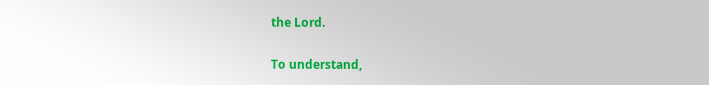the Lord.

To understand,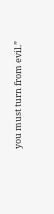you must turn from evil.”